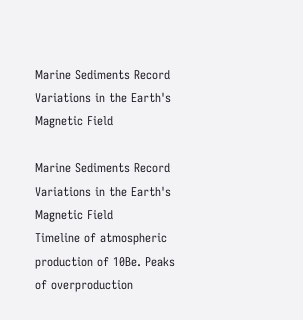Marine Sediments Record Variations in the Earth's Magnetic Field

Marine Sediments Record Variations in the Earth's Magnetic Field
Timeline of atmospheric production of 10Be. Peaks of overproduction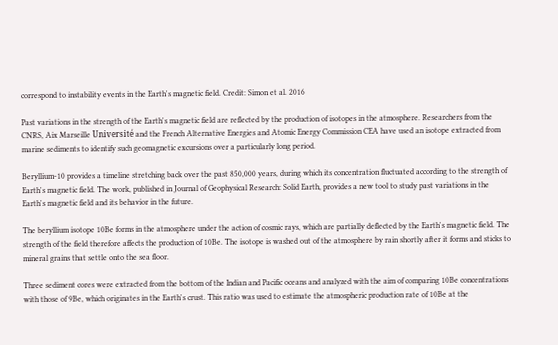correspond to instability events in the Earth's magnetic field. Credit: Simon et al. 2016

Past variations in the strength of the Earth's magnetic field are reflected by the production of isotopes in the atmosphere. Researchers from the CNRS, Aix Marseille Université and the French Alternative Energies and Atomic Energy Commission CEA have used an isotope extracted from marine sediments to identify such geomagnetic excursions over a particularly long period.

Beryllium-10 provides a timeline stretching back over the past 850,000 years, during which its concentration fluctuated according to the strength of Earth's magnetic field. The work, published in Journal of Geophysical Research: Solid Earth, provides a new tool to study past variations in the Earth's magnetic field and its behavior in the future.

The beryllium isotope 10Be forms in the atmosphere under the action of cosmic rays, which are partially deflected by the Earth's magnetic field. The strength of the field therefore affects the production of 10Be. The isotope is washed out of the atmosphere by rain shortly after it forms and sticks to mineral grains that settle onto the sea floor.

Three sediment cores were extracted from the bottom of the Indian and Pacific oceans and analyzed with the aim of comparing 10Be concentrations with those of 9Be, which originates in the Earth's crust. This ratio was used to estimate the atmospheric production rate of 10Be at the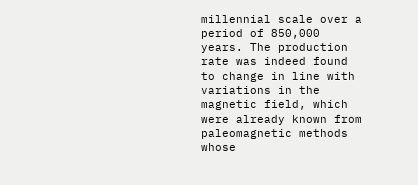millennial scale over a period of 850,000 years. The production rate was indeed found to change in line with variations in the magnetic field, which were already known from paleomagnetic methods whose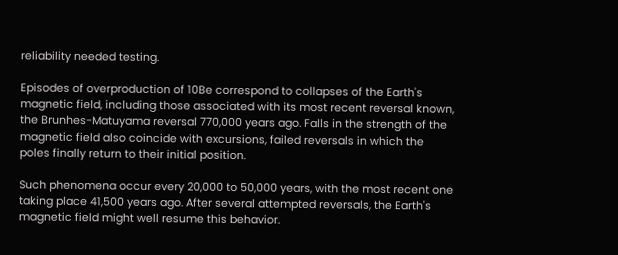reliability needed testing.

Episodes of overproduction of 10Be correspond to collapses of the Earth's magnetic field, including those associated with its most recent reversal known, the Brunhes-Matuyama reversal 770,000 years ago. Falls in the strength of the magnetic field also coincide with excursions, failed reversals in which the poles finally return to their initial position.

Such phenomena occur every 20,000 to 50,000 years, with the most recent one taking place 41,500 years ago. After several attempted reversals, the Earth's magnetic field might well resume this behavior.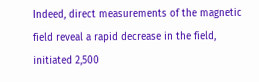Indeed, direct measurements of the magnetic field reveal a rapid decrease in the field, initiated 2,500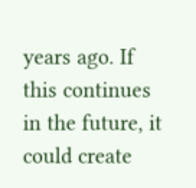years ago. If this continues in the future, it could create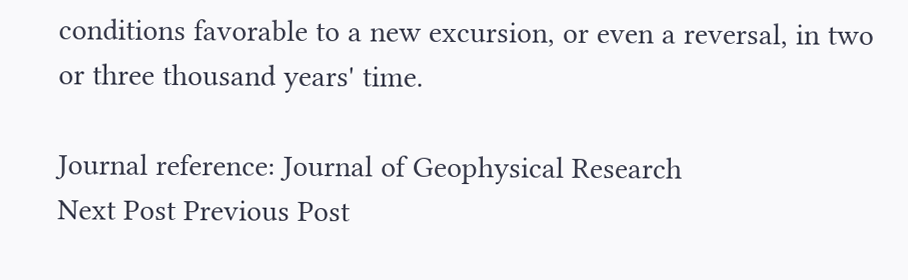conditions favorable to a new excursion, or even a reversal, in two or three thousand years' time.

Journal reference: Journal of Geophysical Research
Next Post Previous Post